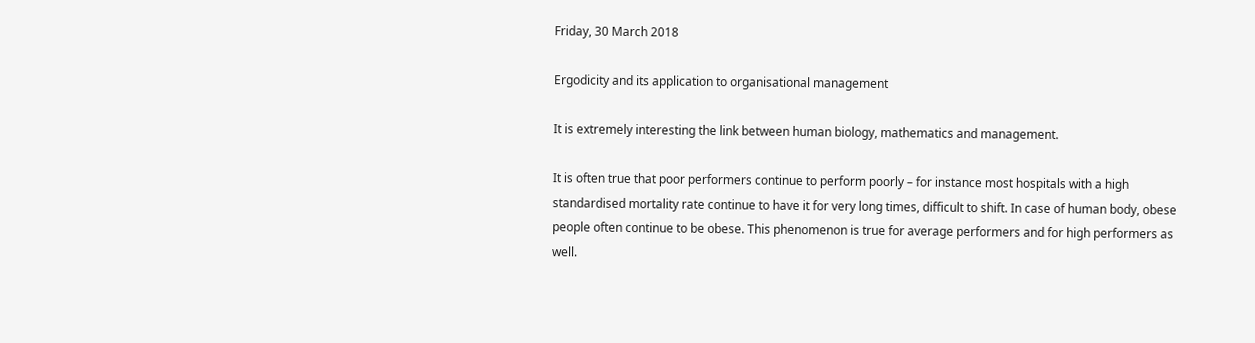Friday, 30 March 2018

Ergodicity and its application to organisational management

It is extremely interesting the link between human biology, mathematics and management.

It is often true that poor performers continue to perform poorly – for instance most hospitals with a high standardised mortality rate continue to have it for very long times, difficult to shift. In case of human body, obese people often continue to be obese. This phenomenon is true for average performers and for high performers as well.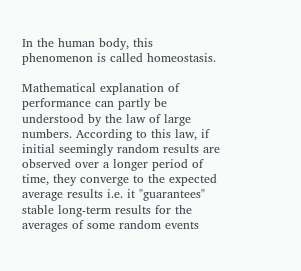In the human body, this phenomenon is called homeostasis.

Mathematical explanation of performance can partly be understood by the law of large numbers. According to this law, if initial seemingly random results are observed over a longer period of time, they converge to the expected average results i.e. it "guarantees" stable long-term results for the averages of some random events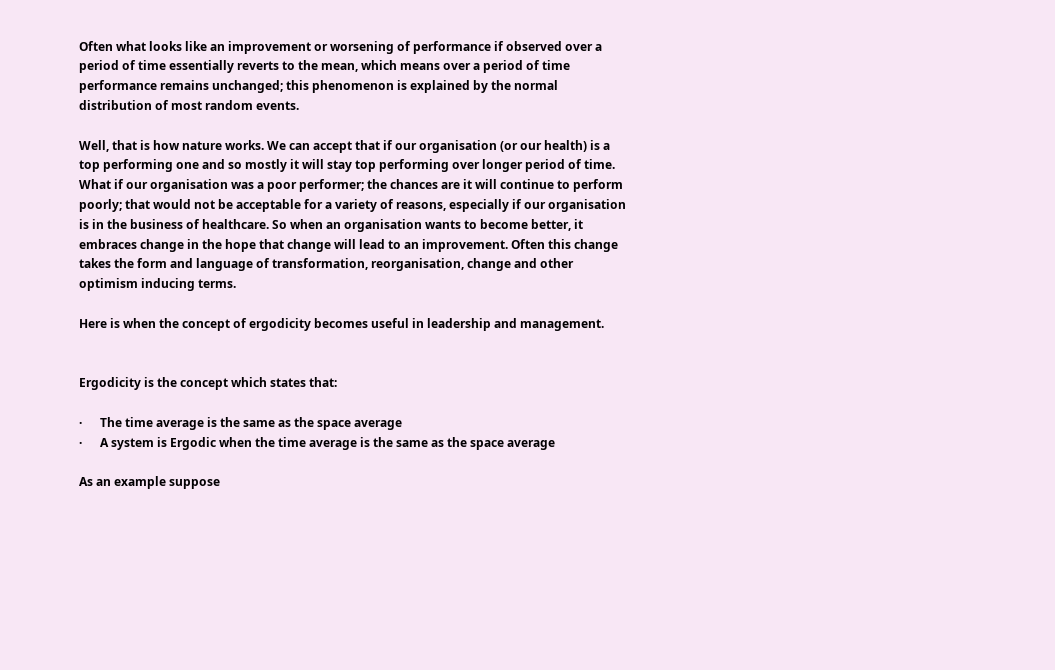Often what looks like an improvement or worsening of performance if observed over a period of time essentially reverts to the mean, which means over a period of time performance remains unchanged; this phenomenon is explained by the normal distribution of most random events.

Well, that is how nature works. We can accept that if our organisation (or our health) is a top performing one and so mostly it will stay top performing over longer period of time. What if our organisation was a poor performer; the chances are it will continue to perform poorly; that would not be acceptable for a variety of reasons, especially if our organisation is in the business of healthcare. So when an organisation wants to become better, it embraces change in the hope that change will lead to an improvement. Often this change takes the form and language of transformation, reorganisation, change and other optimism inducing terms.

Here is when the concept of ergodicity becomes useful in leadership and management.


Ergodicity is the concept which states that:

·      The time average is the same as the space average
·      A system is Ergodic when the time average is the same as the space average

As an example suppose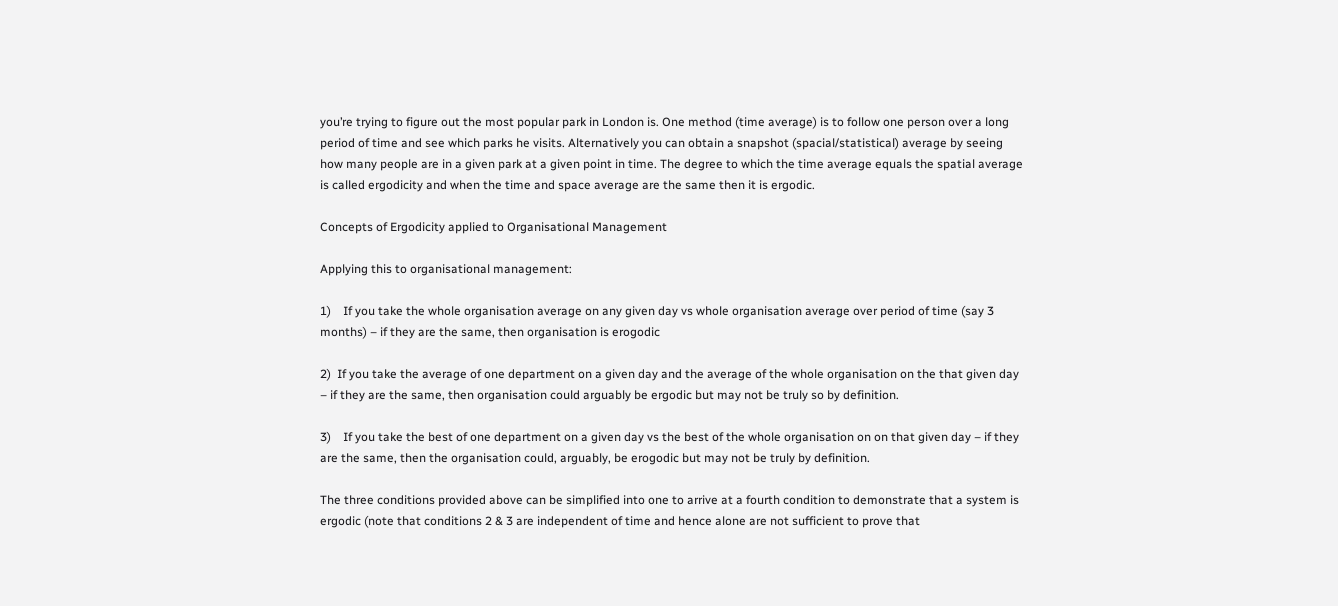you’re trying to figure out the most popular park in London is. One method (time average) is to follow one person over a long period of time and see which parks he visits. Alternatively you can obtain a snapshot (spacial/statistical) average by seeing how many people are in a given park at a given point in time. The degree to which the time average equals the spatial average is called ergodicity and when the time and space average are the same then it is ergodic.

Concepts of Ergodicity applied to Organisational Management

Applying this to organisational management:

1)    If you take the whole organisation average on any given day vs whole organisation average over period of time (say 3 months) – if they are the same, then organisation is erogodic

2)  If you take the average of one department on a given day and the average of the whole organisation on the that given day – if they are the same, then organisation could arguably be ergodic but may not be truly so by definition.

3)    If you take the best of one department on a given day vs the best of the whole organisation on on that given day – if they are the same, then the organisation could, arguably, be erogodic but may not be truly by definition.

The three conditions provided above can be simplified into one to arrive at a fourth condition to demonstrate that a system is ergodic (note that conditions 2 & 3 are independent of time and hence alone are not sufficient to prove that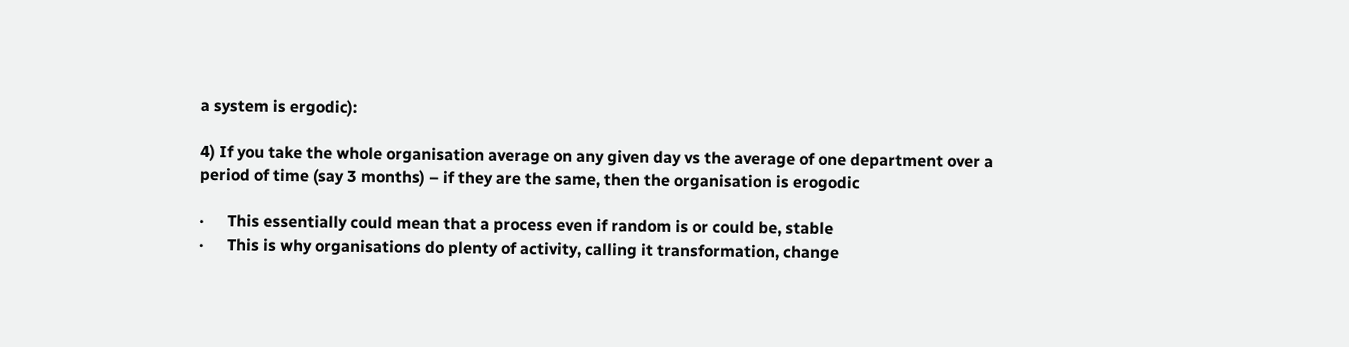a system is ergodic):

4) If you take the whole organisation average on any given day vs the average of one department over a period of time (say 3 months) – if they are the same, then the organisation is erogodic

·      This essentially could mean that a process even if random is or could be, stable
·      This is why organisations do plenty of activity, calling it transformation, change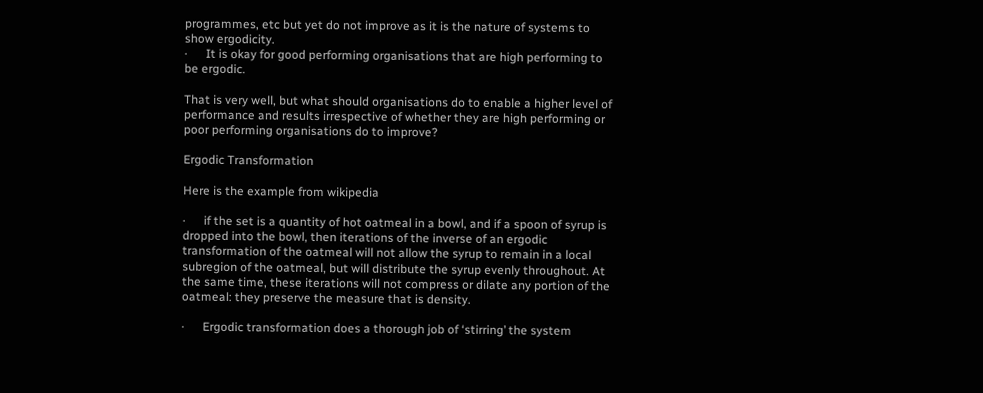programmes, etc but yet do not improve as it is the nature of systems to show ergodicity.
·      It is okay for good performing organisations that are high performing to be ergodic.

That is very well, but what should organisations do to enable a higher level of performance and results irrespective of whether they are high performing or poor performing organisations do to improve?

Ergodic Transformation

Here is the example from wikipedia

·      if the set is a quantity of hot oatmeal in a bowl, and if a spoon of syrup is dropped into the bowl, then iterations of the inverse of an ergodic transformation of the oatmeal will not allow the syrup to remain in a local subregion of the oatmeal, but will distribute the syrup evenly throughout. At the same time, these iterations will not compress or dilate any portion of the oatmeal: they preserve the measure that is density.

·      Ergodic transformation does a thorough job of ‘stirring’ the system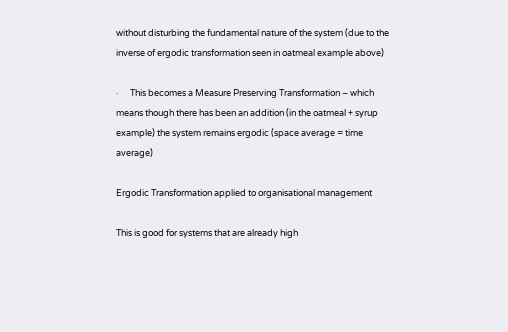without disturbing the fundamental nature of the system (due to the inverse of ergodic transformation seen in oatmeal example above)

·      This becomes a Measure Preserving Transformation – which means though there has been an addition (in the oatmeal + syrup example) the system remains ergodic (space average = time average)

Ergodic Transformation applied to organisational management

This is good for systems that are already high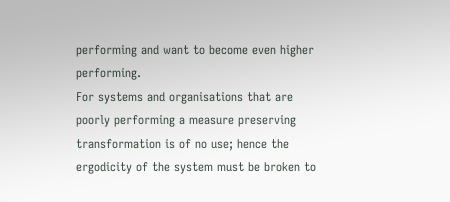performing and want to become even higher performing.
For systems and organisations that are poorly performing a measure preserving transformation is of no use; hence the ergodicity of the system must be broken to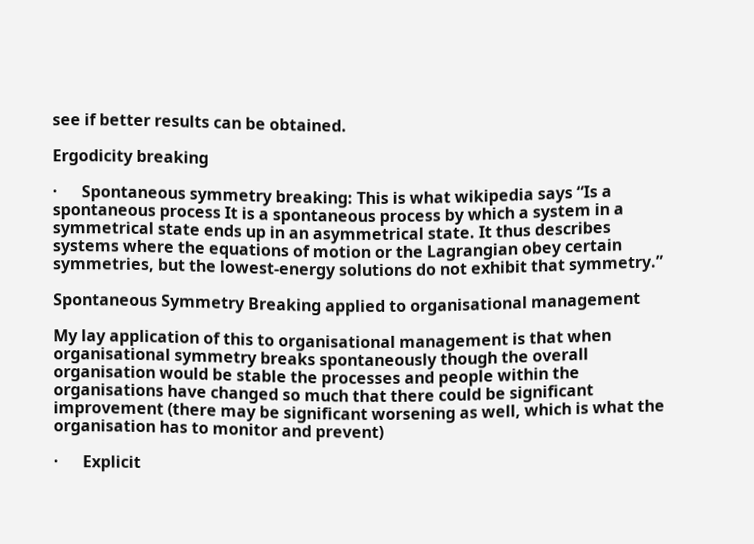see if better results can be obtained.

Ergodicity breaking

·      Spontaneous symmetry breaking: This is what wikipedia says “Is a spontaneous process It is a spontaneous process by which a system in a symmetrical state ends up in an asymmetrical state. It thus describes systems where the equations of motion or the Lagrangian obey certain symmetries, but the lowest-energy solutions do not exhibit that symmetry.”

Spontaneous Symmetry Breaking applied to organisational management

My lay application of this to organisational management is that when organisational symmetry breaks spontaneously though the overall organisation would be stable the processes and people within the organisations have changed so much that there could be significant improvement (there may be significant worsening as well, which is what the organisation has to monitor and prevent)

·      Explicit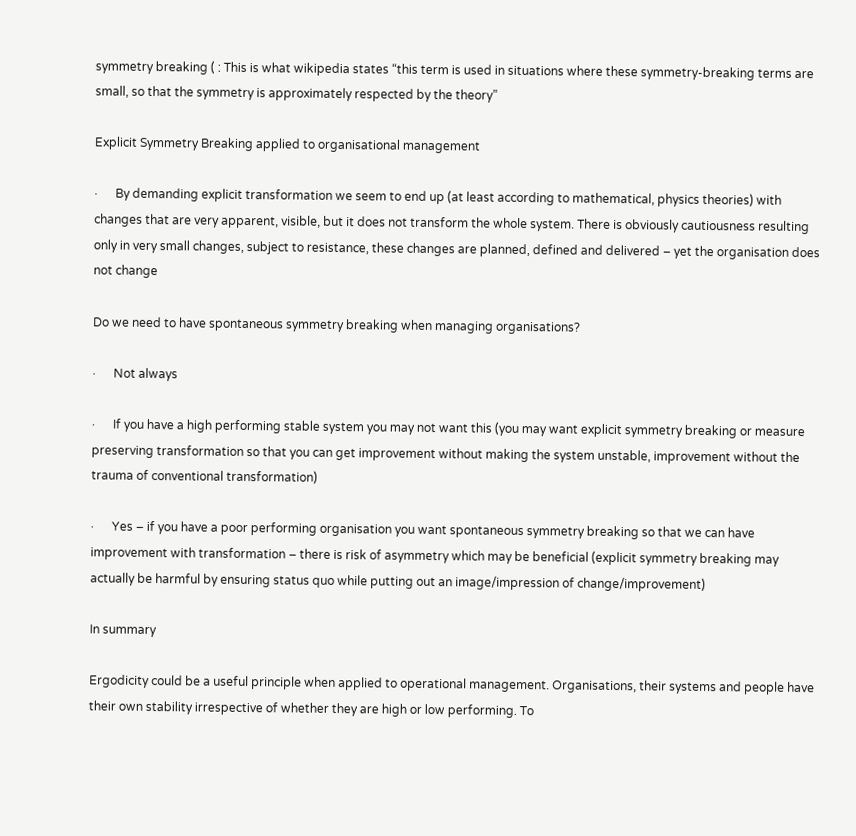symmetry breaking ( : This is what wikipedia states “this term is used in situations where these symmetry-breaking terms are small, so that the symmetry is approximately respected by the theory”

Explicit Symmetry Breaking applied to organisational management

·      By demanding explicit transformation we seem to end up (at least according to mathematical, physics theories) with changes that are very apparent, visible, but it does not transform the whole system. There is obviously cautiousness resulting only in very small changes, subject to resistance, these changes are planned, defined and delivered – yet the organisation does not change

Do we need to have spontaneous symmetry breaking when managing organisations?

·      Not always

·      If you have a high performing stable system you may not want this (you may want explicit symmetry breaking or measure preserving transformation so that you can get improvement without making the system unstable, improvement without the trauma of conventional transformation)

·      Yes – if you have a poor performing organisation you want spontaneous symmetry breaking so that we can have improvement with transformation – there is risk of asymmetry which may be beneficial (explicit symmetry breaking may actually be harmful by ensuring status quo while putting out an image/impression of change/improvement)

In summary

Ergodicity could be a useful principle when applied to operational management. Organisations, their systems and people have their own stability irrespective of whether they are high or low performing. To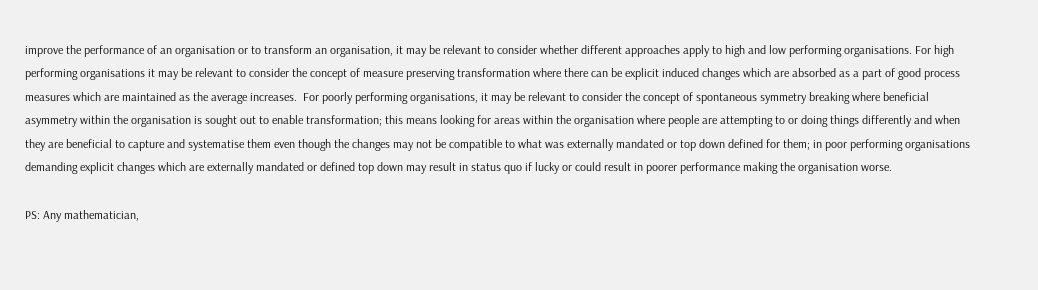improve the performance of an organisation or to transform an organisation, it may be relevant to consider whether different approaches apply to high and low performing organisations. For high performing organisations it may be relevant to consider the concept of measure preserving transformation where there can be explicit induced changes which are absorbed as a part of good process measures which are maintained as the average increases.  For poorly performing organisations, it may be relevant to consider the concept of spontaneous symmetry breaking where beneficial asymmetry within the organisation is sought out to enable transformation; this means looking for areas within the organisation where people are attempting to or doing things differently and when they are beneficial to capture and systematise them even though the changes may not be compatible to what was externally mandated or top down defined for them; in poor performing organisations demanding explicit changes which are externally mandated or defined top down may result in status quo if lucky or could result in poorer performance making the organisation worse.

PS: Any mathematician,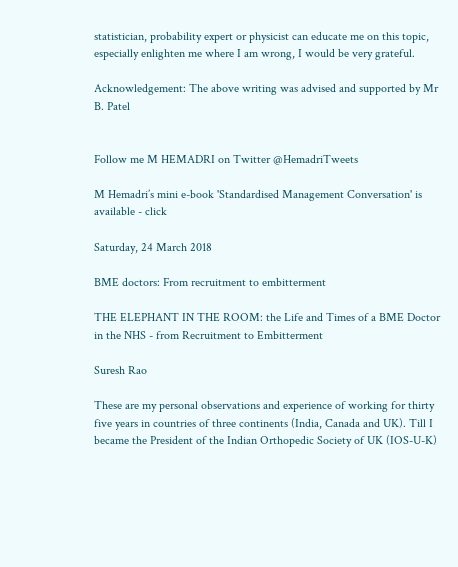statistician, probability expert or physicist can educate me on this topic, especially enlighten me where I am wrong, I would be very grateful.

Acknowledgement: The above writing was advised and supported by Mr B. Patel


Follow me M HEMADRI on Twitter @HemadriTweets

M Hemadri’s mini e-book 'Standardised Management Conversation' is available - click

Saturday, 24 March 2018

BME doctors: From recruitment to embitterment

THE ELEPHANT IN THE ROOM: the Life and Times of a BME Doctor in the NHS - from Recruitment to Embitterment

Suresh Rao

These are my personal observations and experience of working for thirty five years in countries of three continents (India, Canada and UK). Till I became the President of the Indian Orthopedic Society of UK (IOS-U-K)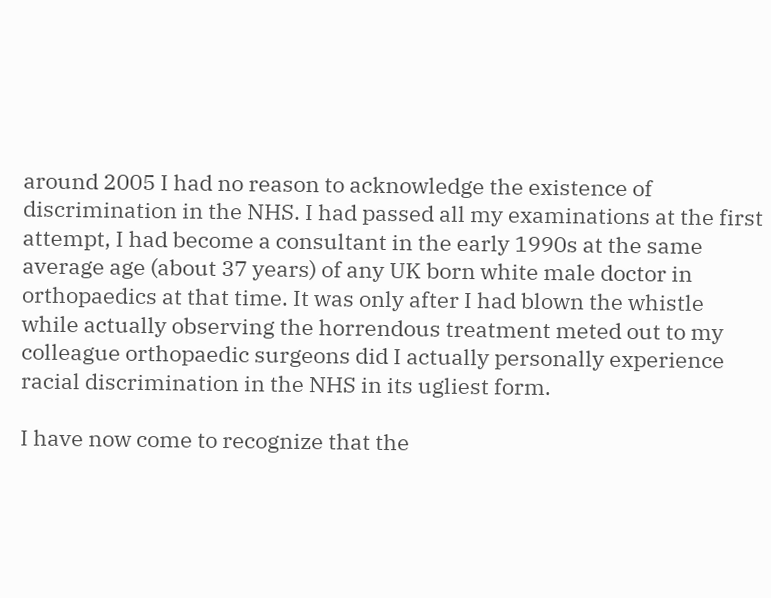around 2005 I had no reason to acknowledge the existence of discrimination in the NHS. I had passed all my examinations at the first attempt, I had become a consultant in the early 1990s at the same average age (about 37 years) of any UK born white male doctor in orthopaedics at that time. It was only after I had blown the whistle while actually observing the horrendous treatment meted out to my colleague orthopaedic surgeons did I actually personally experience racial discrimination in the NHS in its ugliest form.

I have now come to recognize that the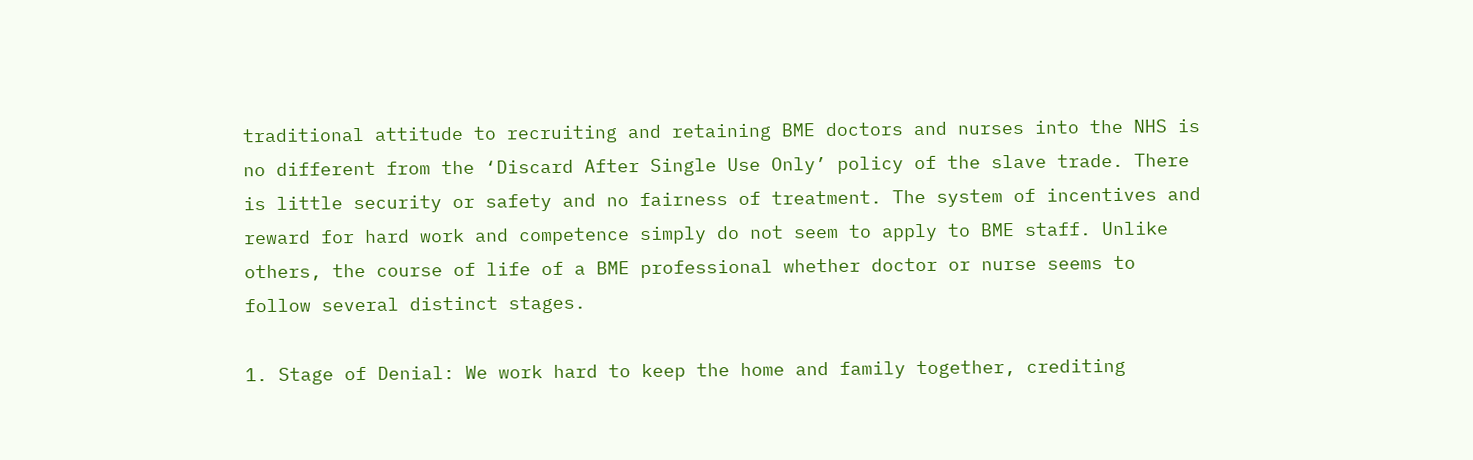traditional attitude to recruiting and retaining BME doctors and nurses into the NHS is no different from the ‘Discard After Single Use Only’ policy of the slave trade. There is little security or safety and no fairness of treatment. The system of incentives and reward for hard work and competence simply do not seem to apply to BME staff. Unlike others, the course of life of a BME professional whether doctor or nurse seems to follow several distinct stages.

1. Stage of Denial: We work hard to keep the home and family together, crediting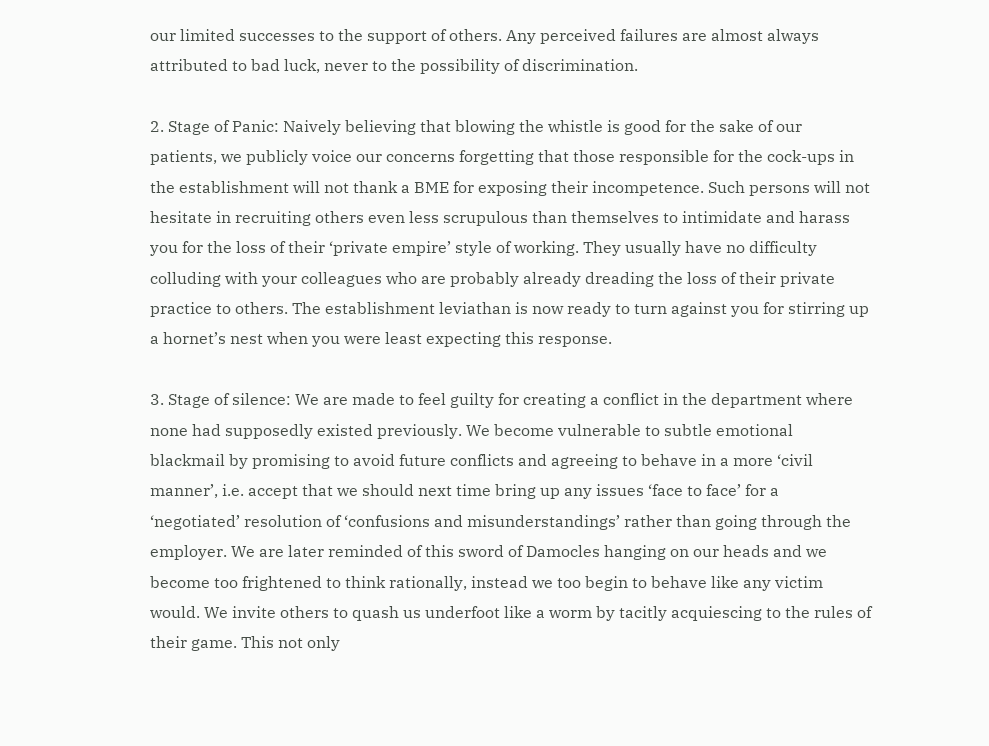our limited successes to the support of others. Any perceived failures are almost always attributed to bad luck, never to the possibility of discrimination.

2. Stage of Panic: Naively believing that blowing the whistle is good for the sake of our patients, we publicly voice our concerns forgetting that those responsible for the cock-ups in the establishment will not thank a BME for exposing their incompetence. Such persons will not hesitate in recruiting others even less scrupulous than themselves to intimidate and harass you for the loss of their ‘private empire’ style of working. They usually have no difficulty colluding with your colleagues who are probably already dreading the loss of their private practice to others. The establishment leviathan is now ready to turn against you for stirring up a hornet’s nest when you were least expecting this response.

3. Stage of silence: We are made to feel guilty for creating a conflict in the department where none had supposedly existed previously. We become vulnerable to subtle emotional blackmail by promising to avoid future conflicts and agreeing to behave in a more ‘civil manner’, i.e. accept that we should next time bring up any issues ‘face to face’ for a ‘negotiated’ resolution of ‘confusions and misunderstandings’ rather than going through the employer. We are later reminded of this sword of Damocles hanging on our heads and we become too frightened to think rationally, instead we too begin to behave like any victim would. We invite others to quash us underfoot like a worm by tacitly acquiescing to the rules of their game. This not only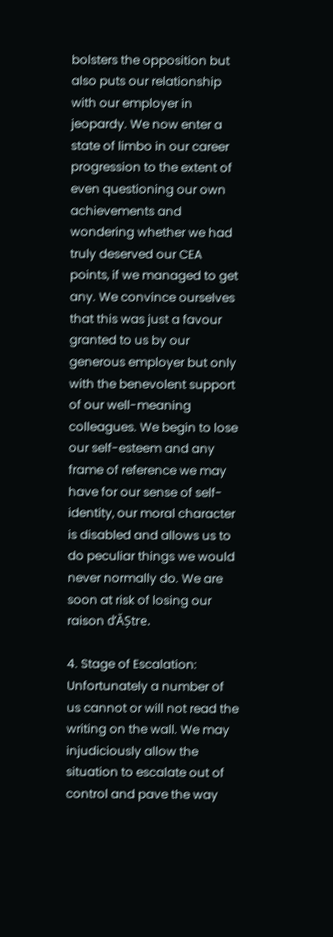bolsters the opposition but also puts our relationship with our employer in jeopardy. We now enter a state of limbo in our career progression to the extent of even questioning our own achievements and wondering whether we had truly deserved our CEA points, if we managed to get any. We convince ourselves that this was just a favour granted to us by our generous employer but only with the benevolent support of our well-meaning colleagues. We begin to lose our self-esteem and any frame of reference we may have for our sense of self-identity, our moral character is disabled and allows us to do peculiar things we would never normally do. We are soon at risk of losing our raison d’ĂȘtre.

4. Stage of Escalation: Unfortunately a number of us cannot or will not read the writing on the wall. We may injudiciously allow the situation to escalate out of control and pave the way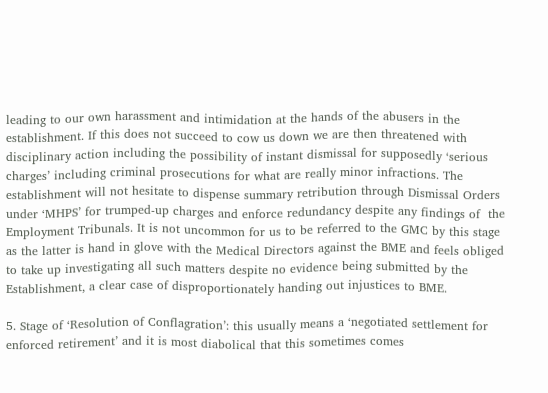leading to our own harassment and intimidation at the hands of the abusers in the establishment. If this does not succeed to cow us down we are then threatened with disciplinary action including the possibility of instant dismissal for supposedly ‘serious charges’ including criminal prosecutions for what are really minor infractions. The establishment will not hesitate to dispense summary retribution through Dismissal Orders under ‘MHPS’ for trumped-up charges and enforce redundancy despite any findings of  the Employment Tribunals. It is not uncommon for us to be referred to the GMC by this stage as the latter is hand in glove with the Medical Directors against the BME and feels obliged to take up investigating all such matters despite no evidence being submitted by the Establishment, a clear case of disproportionately handing out injustices to BME.

5. Stage of ‘Resolution of Conflagration’: this usually means a ‘negotiated settlement for enforced retirement’ and it is most diabolical that this sometimes comes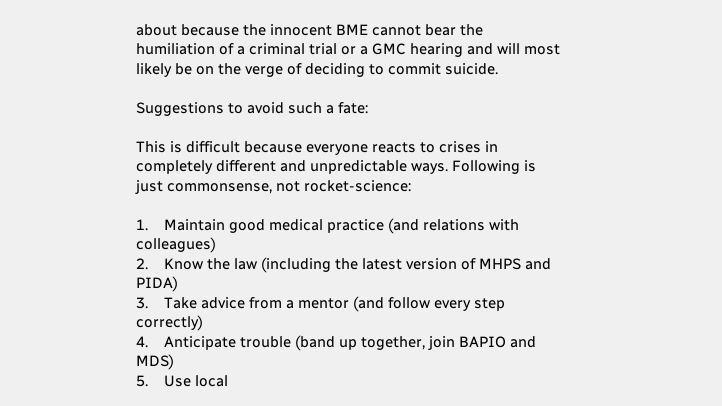about because the innocent BME cannot bear the humiliation of a criminal trial or a GMC hearing and will most likely be on the verge of deciding to commit suicide.

Suggestions to avoid such a fate:

This is difficult because everyone reacts to crises in completely different and unpredictable ways. Following is just commonsense, not rocket-science:

1.    Maintain good medical practice (and relations with colleagues)
2.    Know the law (including the latest version of MHPS and PIDA)
3.    Take advice from a mentor (and follow every step correctly)
4.    Anticipate trouble (band up together, join BAPIO and MDS)
5.    Use local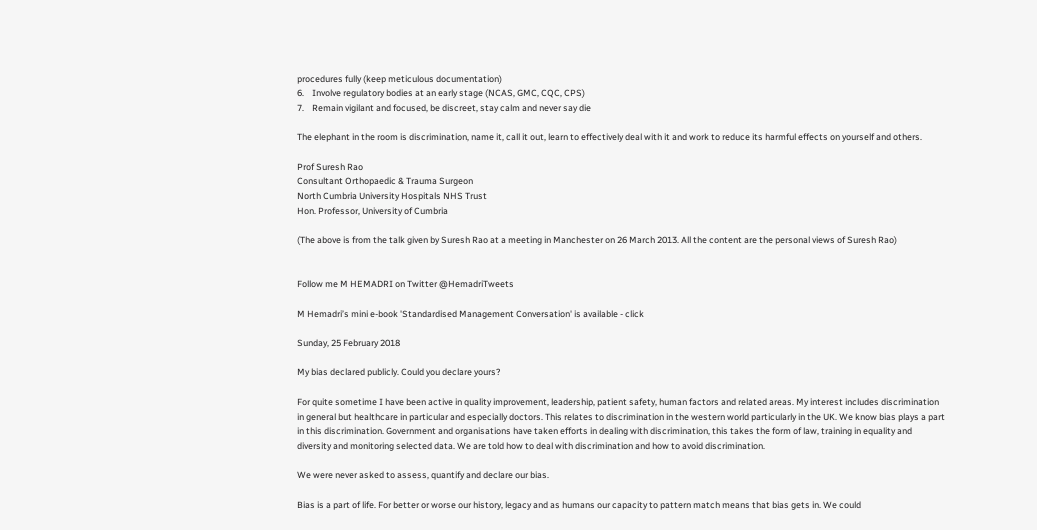procedures fully (keep meticulous documentation)
6.    Involve regulatory bodies at an early stage (NCAS, GMC, CQC, CPS)
7.    Remain vigilant and focused, be discreet, stay calm and never say die

The elephant in the room is discrimination, name it, call it out, learn to effectively deal with it and work to reduce its harmful effects on yourself and others.

Prof Suresh Rao
Consultant Orthopaedic & Trauma Surgeon
North Cumbria University Hospitals NHS Trust
Hon. Professor, University of Cumbria

(The above is from the talk given by Suresh Rao at a meeting in Manchester on 26 March 2013. All the content are the personal views of Suresh Rao)


Follow me M HEMADRI on Twitter @HemadriTweets

M Hemadri’s mini e-book 'Standardised Management Conversation' is available - click

Sunday, 25 February 2018

My bias declared publicly. Could you declare yours?

For quite sometime I have been active in quality improvement, leadership, patient safety, human factors and related areas. My interest includes discrimination in general but healthcare in particular and especially doctors. This relates to discrimination in the western world particularly in the UK. We know bias plays a part in this discrimination. Government and organisations have taken efforts in dealing with discrimination, this takes the form of law, training in equality and diversity and monitoring selected data. We are told how to deal with discrimination and how to avoid discrimination.

We were never asked to assess, quantify and declare our bias.

Bias is a part of life. For better or worse our history, legacy and as humans our capacity to pattern match means that bias gets in. We could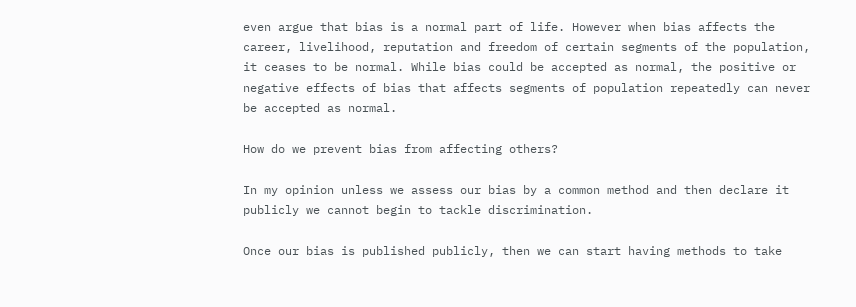even argue that bias is a normal part of life. However when bias affects the career, livelihood, reputation and freedom of certain segments of the population, it ceases to be normal. While bias could be accepted as normal, the positive or negative effects of bias that affects segments of population repeatedly can never be accepted as normal.

How do we prevent bias from affecting others?

In my opinion unless we assess our bias by a common method and then declare it publicly we cannot begin to tackle discrimination.

Once our bias is published publicly, then we can start having methods to take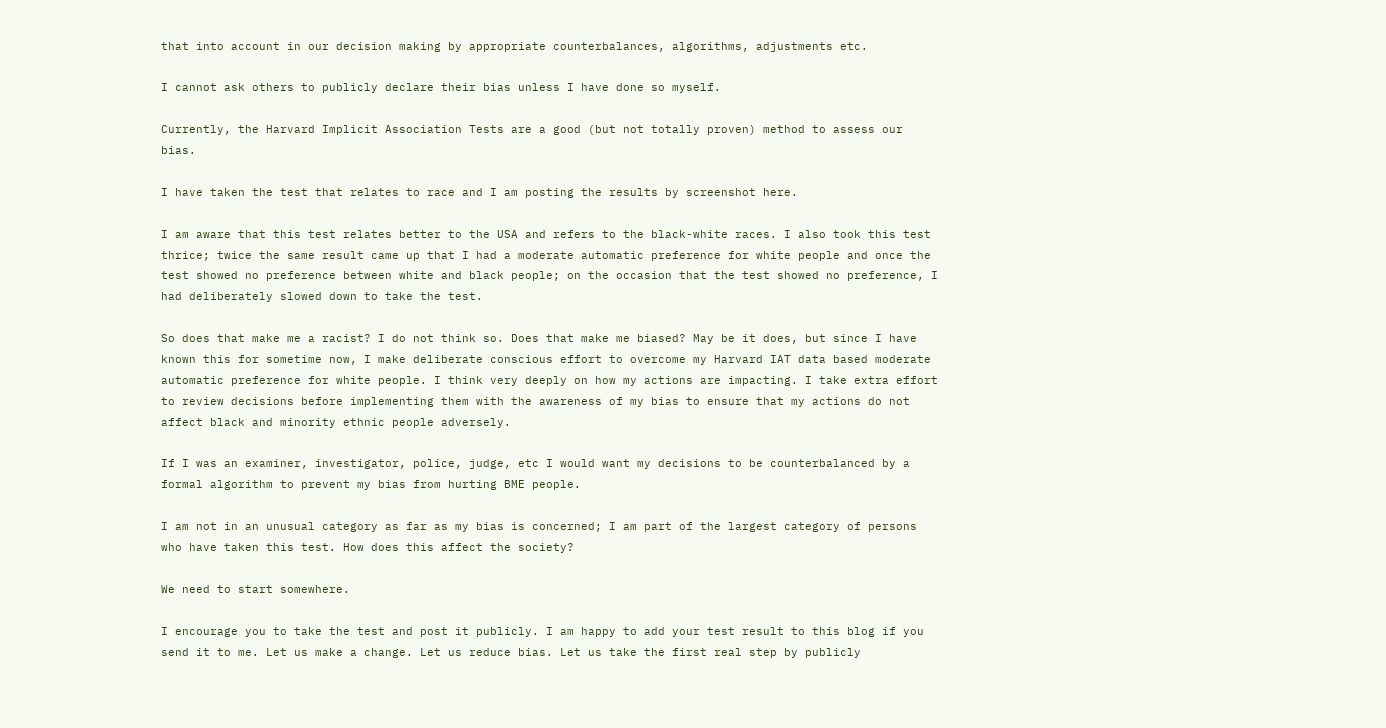that into account in our decision making by appropriate counterbalances, algorithms, adjustments etc.

I cannot ask others to publicly declare their bias unless I have done so myself.

Currently, the Harvard Implicit Association Tests are a good (but not totally proven) method to assess our bias.

I have taken the test that relates to race and I am posting the results by screenshot here.

I am aware that this test relates better to the USA and refers to the black-white races. I also took this test thrice; twice the same result came up that I had a moderate automatic preference for white people and once the test showed no preference between white and black people; on the occasion that the test showed no preference, I had deliberately slowed down to take the test.

So does that make me a racist? I do not think so. Does that make me biased? May be it does, but since I have known this for sometime now, I make deliberate conscious effort to overcome my Harvard IAT data based moderate automatic preference for white people. I think very deeply on how my actions are impacting. I take extra effort to review decisions before implementing them with the awareness of my bias to ensure that my actions do not affect black and minority ethnic people adversely.

If I was an examiner, investigator, police, judge, etc I would want my decisions to be counterbalanced by a formal algorithm to prevent my bias from hurting BME people.

I am not in an unusual category as far as my bias is concerned; I am part of the largest category of persons who have taken this test. How does this affect the society?

We need to start somewhere.

I encourage you to take the test and post it publicly. I am happy to add your test result to this blog if you send it to me. Let us make a change. Let us reduce bias. Let us take the first real step by publicly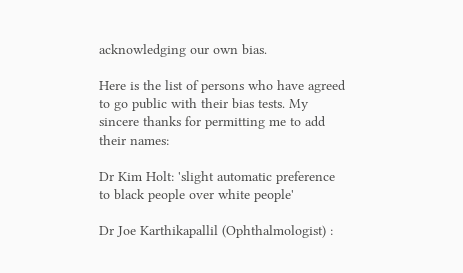acknowledging our own bias.

Here is the list of persons who have agreed to go public with their bias tests. My sincere thanks for permitting me to add their names:

Dr Kim Holt: 'slight automatic preference to black people over white people'

Dr Joe Karthikapallil (Ophthalmologist) :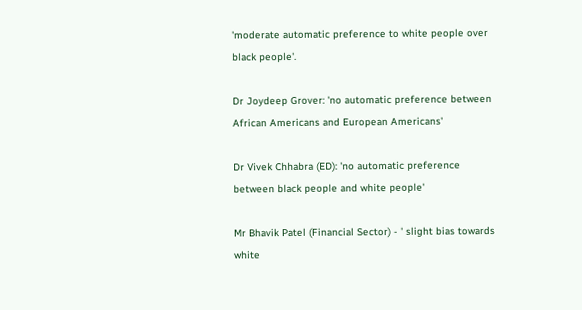'moderate automatic preference to white people over black people'.

Dr Joydeep Grover: 'no automatic preference between African Americans and European Americans'

Dr Vivek Chhabra (ED): 'no automatic preference between black people and white people'

Mr Bhavik Patel (Financial Sector) - ' slight bias towards white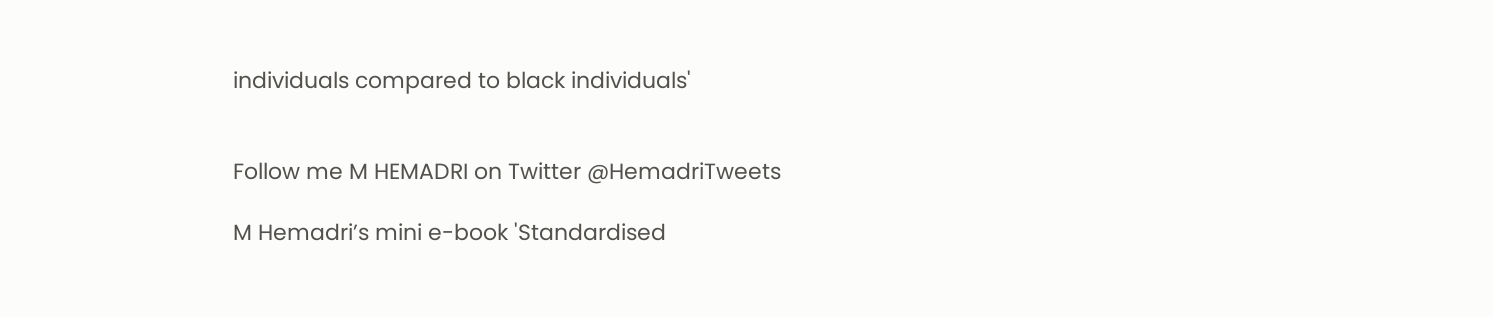individuals compared to black individuals'


Follow me M HEMADRI on Twitter @HemadriTweets

M Hemadri’s mini e-book 'Standardised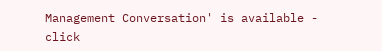Management Conversation' is available - click